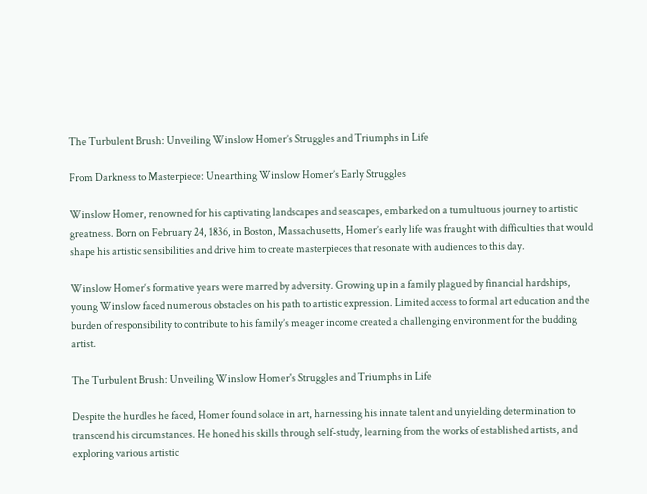The Turbulent Brush: Unveiling Winslow Homer’s Struggles and Triumphs in Life

From Darkness to Masterpiece: Unearthing Winslow Homer’s Early Struggles

Winslow Homer, renowned for his captivating landscapes and seascapes, embarked on a tumultuous journey to artistic greatness. Born on February 24, 1836, in Boston, Massachusetts, Homer’s early life was fraught with difficulties that would shape his artistic sensibilities and drive him to create masterpieces that resonate with audiences to this day.

Winslow Homer‘s formative years were marred by adversity. Growing up in a family plagued by financial hardships, young Winslow faced numerous obstacles on his path to artistic expression. Limited access to formal art education and the burden of responsibility to contribute to his family’s meager income created a challenging environment for the budding artist.

The Turbulent Brush: Unveiling Winslow Homer's Struggles and Triumphs in Life

Despite the hurdles he faced, Homer found solace in art, harnessing his innate talent and unyielding determination to transcend his circumstances. He honed his skills through self-study, learning from the works of established artists, and exploring various artistic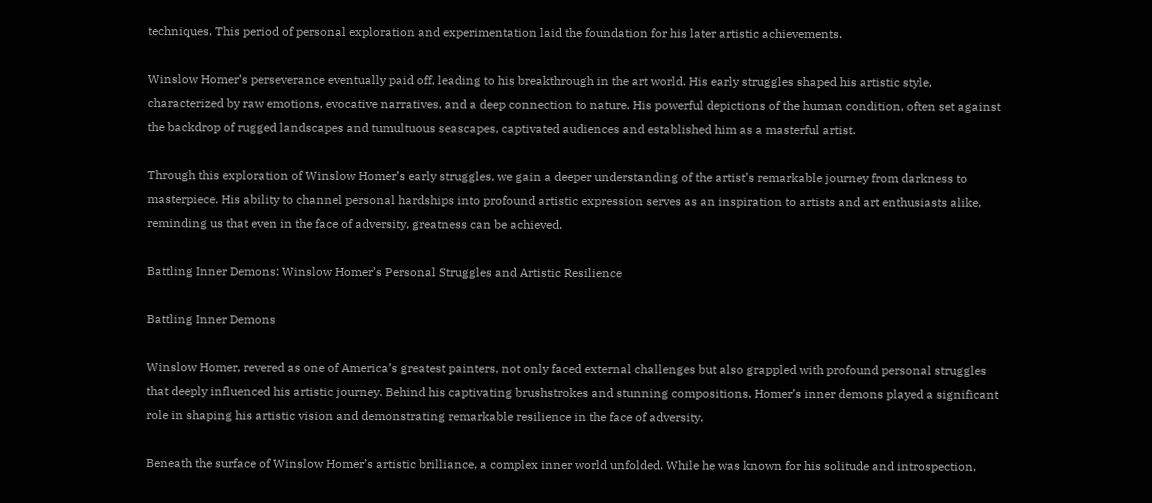techniques. This period of personal exploration and experimentation laid the foundation for his later artistic achievements.

Winslow Homer’s perseverance eventually paid off, leading to his breakthrough in the art world. His early struggles shaped his artistic style, characterized by raw emotions, evocative narratives, and a deep connection to nature. His powerful depictions of the human condition, often set against the backdrop of rugged landscapes and tumultuous seascapes, captivated audiences and established him as a masterful artist.

Through this exploration of Winslow Homer’s early struggles, we gain a deeper understanding of the artist’s remarkable journey from darkness to masterpiece. His ability to channel personal hardships into profound artistic expression serves as an inspiration to artists and art enthusiasts alike, reminding us that even in the face of adversity, greatness can be achieved.

Battling Inner Demons: Winslow Homer’s Personal Struggles and Artistic Resilience

Battling Inner Demons

Winslow Homer, revered as one of America’s greatest painters, not only faced external challenges but also grappled with profound personal struggles that deeply influenced his artistic journey. Behind his captivating brushstrokes and stunning compositions, Homer’s inner demons played a significant role in shaping his artistic vision and demonstrating remarkable resilience in the face of adversity.

Beneath the surface of Winslow Homer’s artistic brilliance, a complex inner world unfolded. While he was known for his solitude and introspection,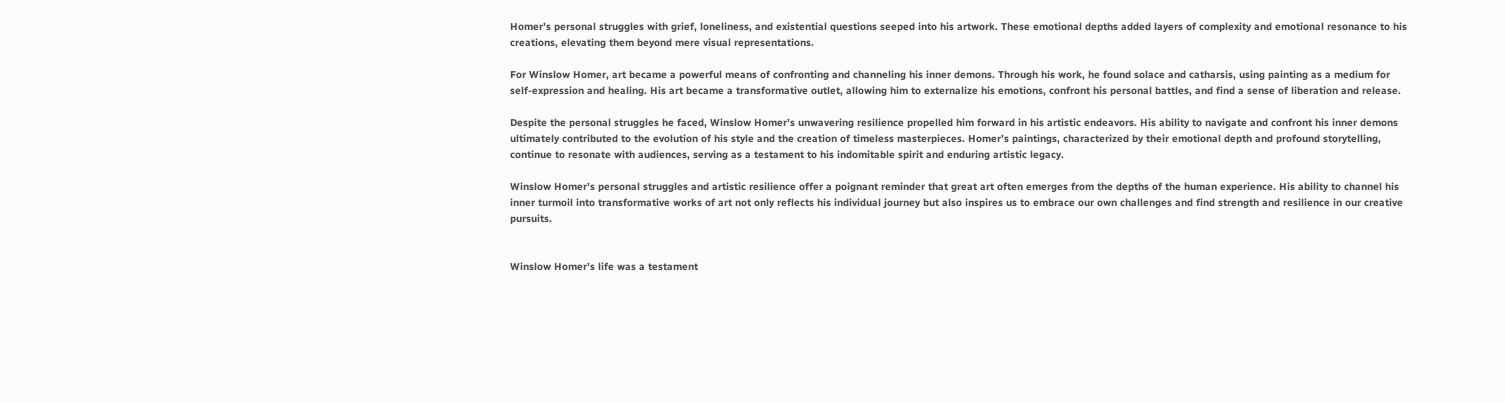Homer’s personal struggles with grief, loneliness, and existential questions seeped into his artwork. These emotional depths added layers of complexity and emotional resonance to his creations, elevating them beyond mere visual representations.

For Winslow Homer, art became a powerful means of confronting and channeling his inner demons. Through his work, he found solace and catharsis, using painting as a medium for self-expression and healing. His art became a transformative outlet, allowing him to externalize his emotions, confront his personal battles, and find a sense of liberation and release.

Despite the personal struggles he faced, Winslow Homer’s unwavering resilience propelled him forward in his artistic endeavors. His ability to navigate and confront his inner demons ultimately contributed to the evolution of his style and the creation of timeless masterpieces. Homer’s paintings, characterized by their emotional depth and profound storytelling, continue to resonate with audiences, serving as a testament to his indomitable spirit and enduring artistic legacy.

Winslow Homer’s personal struggles and artistic resilience offer a poignant reminder that great art often emerges from the depths of the human experience. His ability to channel his inner turmoil into transformative works of art not only reflects his individual journey but also inspires us to embrace our own challenges and find strength and resilience in our creative pursuits.


Winslow Homer’s life was a testament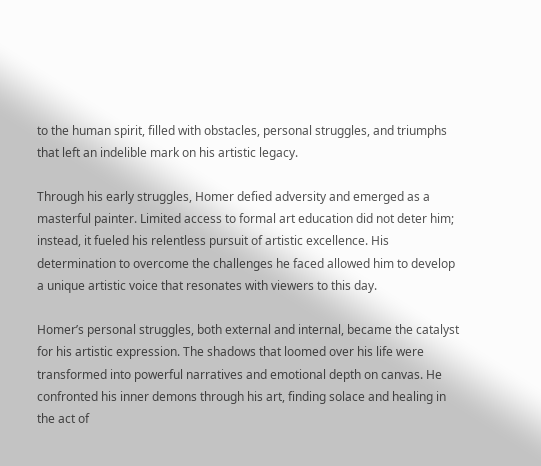to the human spirit, filled with obstacles, personal struggles, and triumphs that left an indelible mark on his artistic legacy.

Through his early struggles, Homer defied adversity and emerged as a masterful painter. Limited access to formal art education did not deter him; instead, it fueled his relentless pursuit of artistic excellence. His determination to overcome the challenges he faced allowed him to develop a unique artistic voice that resonates with viewers to this day.

Homer’s personal struggles, both external and internal, became the catalyst for his artistic expression. The shadows that loomed over his life were transformed into powerful narratives and emotional depth on canvas. He confronted his inner demons through his art, finding solace and healing in the act of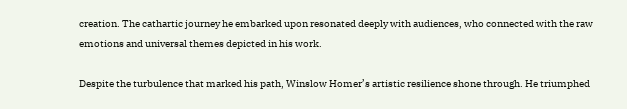creation. The cathartic journey he embarked upon resonated deeply with audiences, who connected with the raw emotions and universal themes depicted in his work.

Despite the turbulence that marked his path, Winslow Homer’s artistic resilience shone through. He triumphed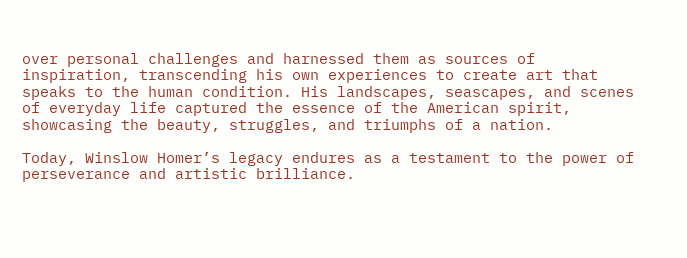over personal challenges and harnessed them as sources of inspiration, transcending his own experiences to create art that speaks to the human condition. His landscapes, seascapes, and scenes of everyday life captured the essence of the American spirit, showcasing the beauty, struggles, and triumphs of a nation.

Today, Winslow Homer’s legacy endures as a testament to the power of perseverance and artistic brilliance.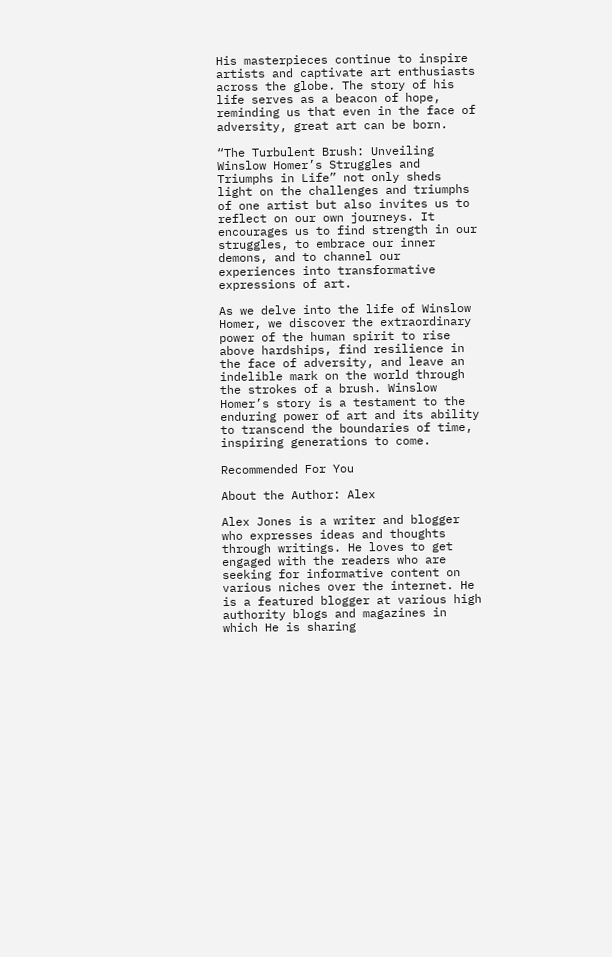His masterpieces continue to inspire artists and captivate art enthusiasts across the globe. The story of his life serves as a beacon of hope, reminding us that even in the face of adversity, great art can be born.

“The Turbulent Brush: Unveiling Winslow Homer’s Struggles and Triumphs in Life” not only sheds light on the challenges and triumphs of one artist but also invites us to reflect on our own journeys. It encourages us to find strength in our struggles, to embrace our inner demons, and to channel our experiences into transformative expressions of art.

As we delve into the life of Winslow Homer, we discover the extraordinary power of the human spirit to rise above hardships, find resilience in the face of adversity, and leave an indelible mark on the world through the strokes of a brush. Winslow Homer’s story is a testament to the enduring power of art and its ability to transcend the boundaries of time, inspiring generations to come.

Recommended For You

About the Author: Alex

Alex Jones is a writer and blogger who expresses ideas and thoughts through writings. He loves to get engaged with the readers who are seeking for informative content on various niches over the internet. He is a featured blogger at various high authority blogs and magazines in which He is sharing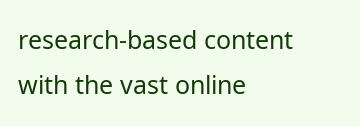research-based content with the vast online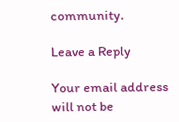community.

Leave a Reply

Your email address will not be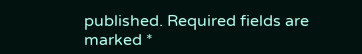published. Required fields are marked *